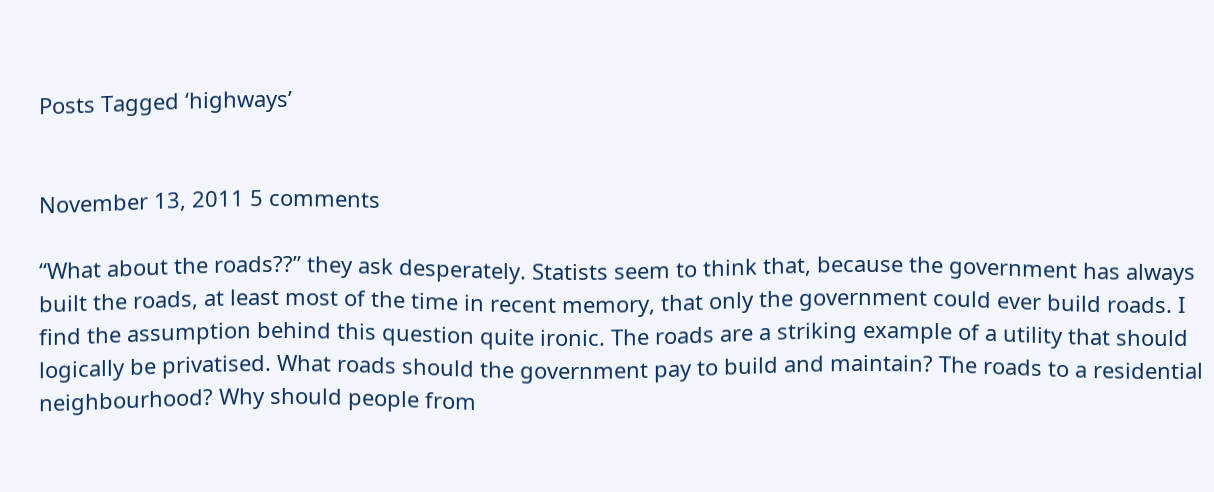Posts Tagged ‘highways’


November 13, 2011 5 comments

“What about the roads??” they ask desperately. Statists seem to think that, because the government has always built the roads, at least most of the time in recent memory, that only the government could ever build roads. I find the assumption behind this question quite ironic. The roads are a striking example of a utility that should logically be privatised. What roads should the government pay to build and maintain? The roads to a residential neighbourhood? Why should people from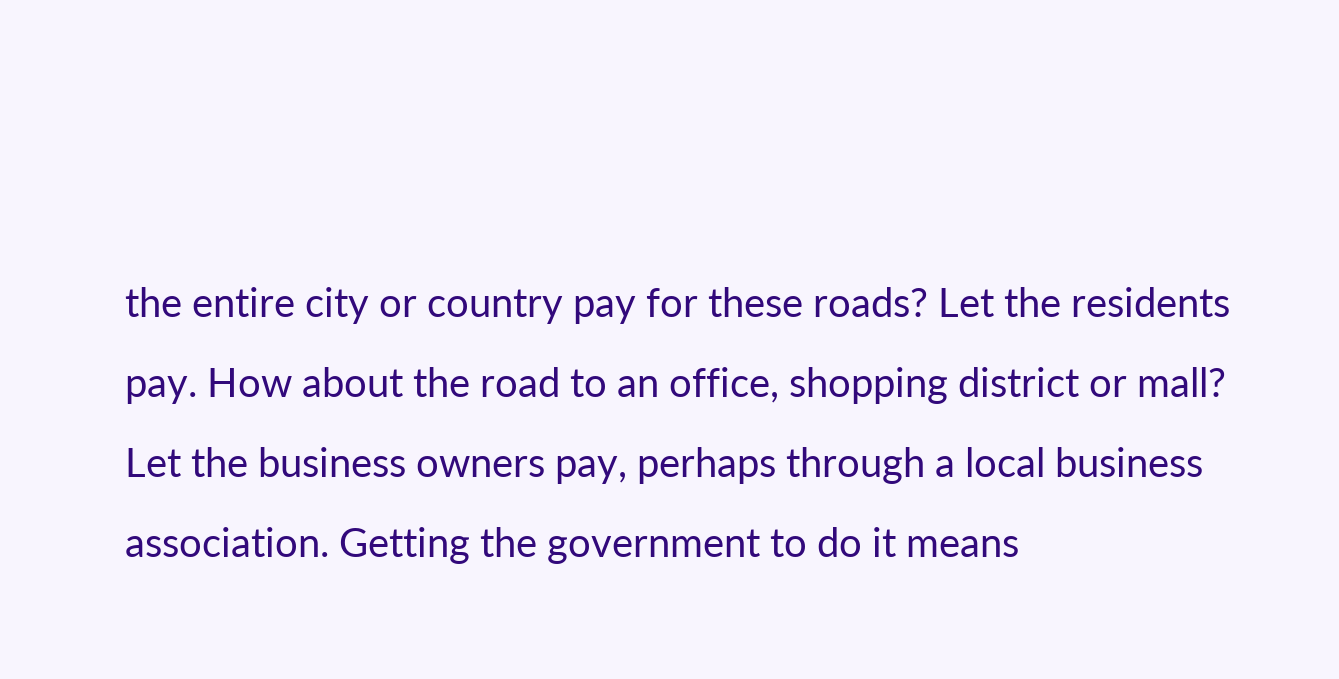the entire city or country pay for these roads? Let the residents pay. How about the road to an office, shopping district or mall? Let the business owners pay, perhaps through a local business association. Getting the government to do it means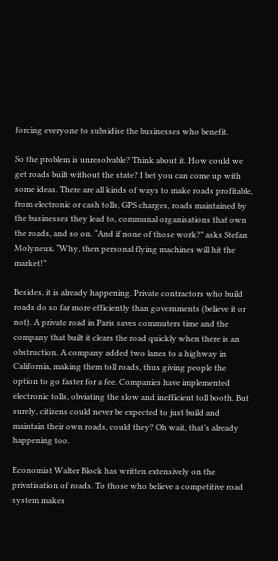forcing everyone to subsidise the businesses who benefit.

So the problem is unresolvable? Think about it. How could we get roads built without the state? I bet you can come up with some ideas. There are all kinds of ways to make roads profitable, from electronic or cash tolls, GPS charges, roads maintained by the businesses they lead to, communal organisations that own the roads, and so on. “And if none of those work?” asks Stefan Molyneux. “Why, then personal flying machines will hit the market!”

Besides, it is already happening. Private contractors who build roads do so far more efficiently than governments (believe it or not). A private road in Paris saves commuters time and the company that built it clears the road quickly when there is an obstruction. A company added two lanes to a highway in California, making them toll roads, thus giving people the option to go faster for a fee. Companies have implemented electronic tolls, obviating the slow and inefficient toll booth. But surely, citizens could never be expected to just build and maintain their own roads, could they? Oh wait, that’s already happening too.

Economist Walter Block has written extensively on the privatisation of roads. To those who believe a competitive road system makes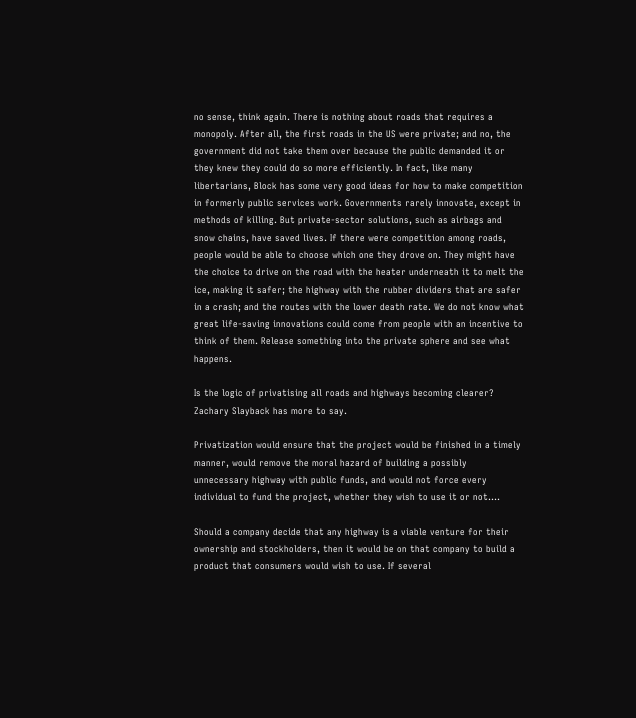no sense, think again. There is nothing about roads that requires a monopoly. After all, the first roads in the US were private; and no, the government did not take them over because the public demanded it or they knew they could do so more efficiently. In fact, like many libertarians, Block has some very good ideas for how to make competition in formerly public services work. Governments rarely innovate, except in methods of killing. But private-sector solutions, such as airbags and snow chains, have saved lives. If there were competition among roads, people would be able to choose which one they drove on. They might have the choice to drive on the road with the heater underneath it to melt the ice, making it safer; the highway with the rubber dividers that are safer in a crash; and the routes with the lower death rate. We do not know what great life-saving innovations could come from people with an incentive to think of them. Release something into the private sphere and see what happens.

Is the logic of privatising all roads and highways becoming clearer? Zachary Slayback has more to say.

Privatization would ensure that the project would be finished in a timely manner, would remove the moral hazard of building a possibly unnecessary highway with public funds, and would not force every individual to fund the project, whether they wish to use it or not….

Should a company decide that any highway is a viable venture for their ownership and stockholders, then it would be on that company to build a product that consumers would wish to use. If several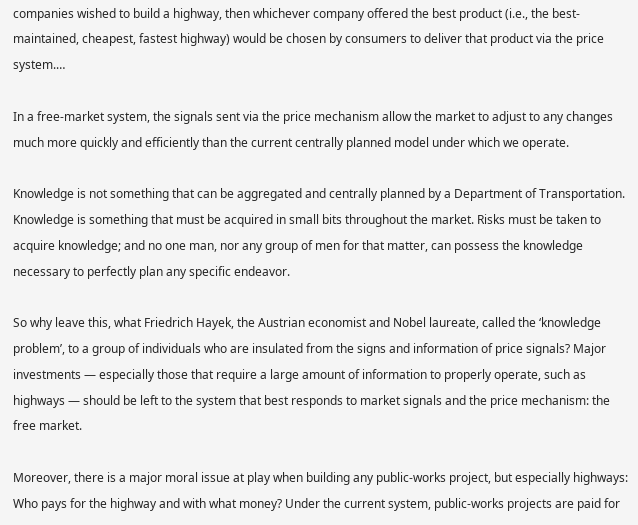companies wished to build a highway, then whichever company offered the best product (i.e., the best-maintained, cheapest, fastest highway) would be chosen by consumers to deliver that product via the price system.…

In a free-market system, the signals sent via the price mechanism allow the market to adjust to any changes much more quickly and efficiently than the current centrally planned model under which we operate.

Knowledge is not something that can be aggregated and centrally planned by a Department of Transportation. Knowledge is something that must be acquired in small bits throughout the market. Risks must be taken to acquire knowledge; and no one man, nor any group of men for that matter, can possess the knowledge necessary to perfectly plan any specific endeavor.

So why leave this, what Friedrich Hayek, the Austrian economist and Nobel laureate, called the ‘knowledge problem’, to a group of individuals who are insulated from the signs and information of price signals? Major investments — especially those that require a large amount of information to properly operate, such as highways — should be left to the system that best responds to market signals and the price mechanism: the free market.

Moreover, there is a major moral issue at play when building any public-works project, but especially highways: Who pays for the highway and with what money? Under the current system, public-works projects are paid for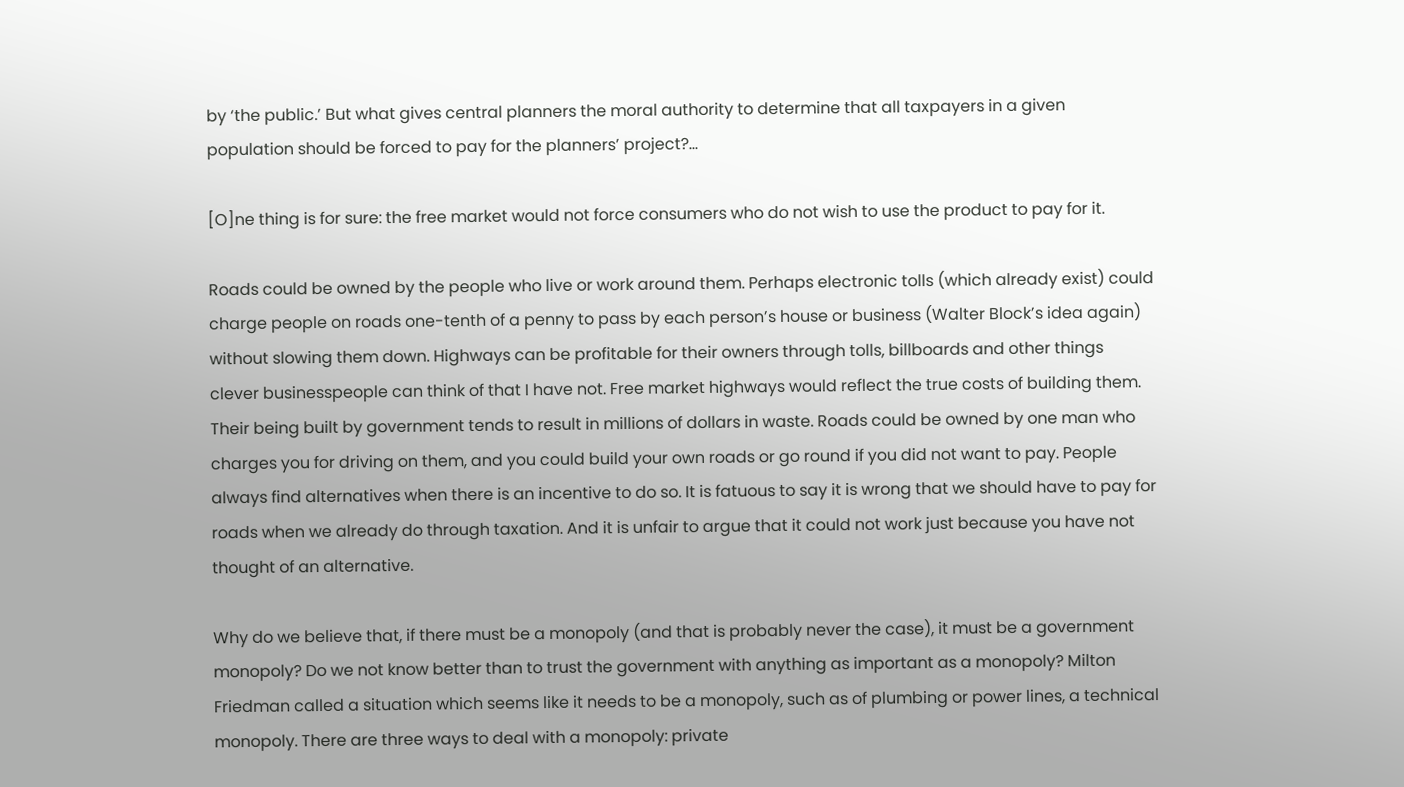by ‘the public.’ But what gives central planners the moral authority to determine that all taxpayers in a given population should be forced to pay for the planners’ project?…

[O]ne thing is for sure: the free market would not force consumers who do not wish to use the product to pay for it.

Roads could be owned by the people who live or work around them. Perhaps electronic tolls (which already exist) could charge people on roads one-tenth of a penny to pass by each person’s house or business (Walter Block’s idea again) without slowing them down. Highways can be profitable for their owners through tolls, billboards and other things clever businesspeople can think of that I have not. Free market highways would reflect the true costs of building them. Their being built by government tends to result in millions of dollars in waste. Roads could be owned by one man who charges you for driving on them, and you could build your own roads or go round if you did not want to pay. People always find alternatives when there is an incentive to do so. It is fatuous to say it is wrong that we should have to pay for roads when we already do through taxation. And it is unfair to argue that it could not work just because you have not thought of an alternative.

Why do we believe that, if there must be a monopoly (and that is probably never the case), it must be a government monopoly? Do we not know better than to trust the government with anything as important as a monopoly? Milton Friedman called a situation which seems like it needs to be a monopoly, such as of plumbing or power lines, a technical monopoly. There are three ways to deal with a monopoly: private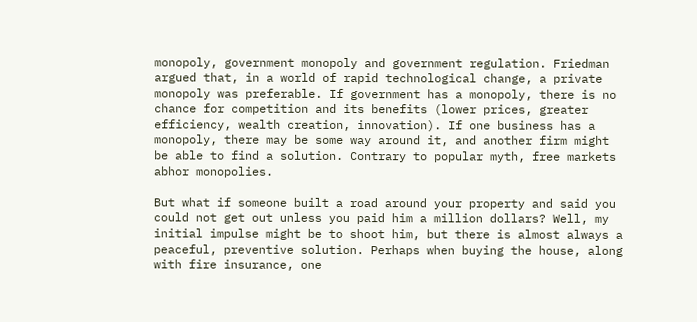monopoly, government monopoly and government regulation. Friedman argued that, in a world of rapid technological change, a private monopoly was preferable. If government has a monopoly, there is no chance for competition and its benefits (lower prices, greater efficiency, wealth creation, innovation). If one business has a monopoly, there may be some way around it, and another firm might be able to find a solution. Contrary to popular myth, free markets abhor monopolies.

But what if someone built a road around your property and said you could not get out unless you paid him a million dollars? Well, my initial impulse might be to shoot him, but there is almost always a peaceful, preventive solution. Perhaps when buying the house, along with fire insurance, one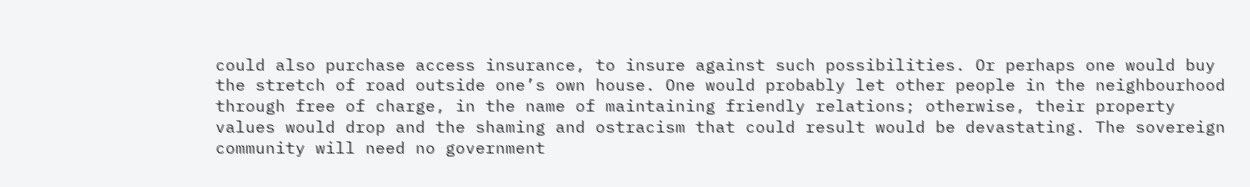could also purchase access insurance, to insure against such possibilities. Or perhaps one would buy the stretch of road outside one’s own house. One would probably let other people in the neighbourhood through free of charge, in the name of maintaining friendly relations; otherwise, their property values would drop and the shaming and ostracism that could result would be devastating. The sovereign community will need no government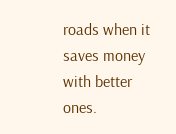roads when it saves money with better ones.